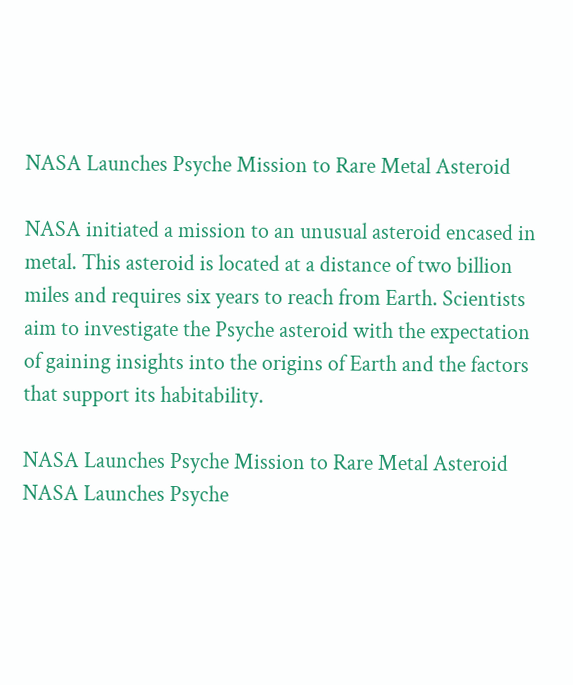NASA Launches Psyche Mission to Rare Metal Asteroid

NASA initiated a mission to an unusual asteroid encased in metal. This asteroid is located at a distance of two billion miles and requires six years to reach from Earth. Scientists aim to investigate the Psyche asteroid with the expectation of gaining insights into the origins of Earth and the factors that support its habitability.

NASA Launches Psyche Mission to Rare Metal Asteroid
NASA Launches Psyche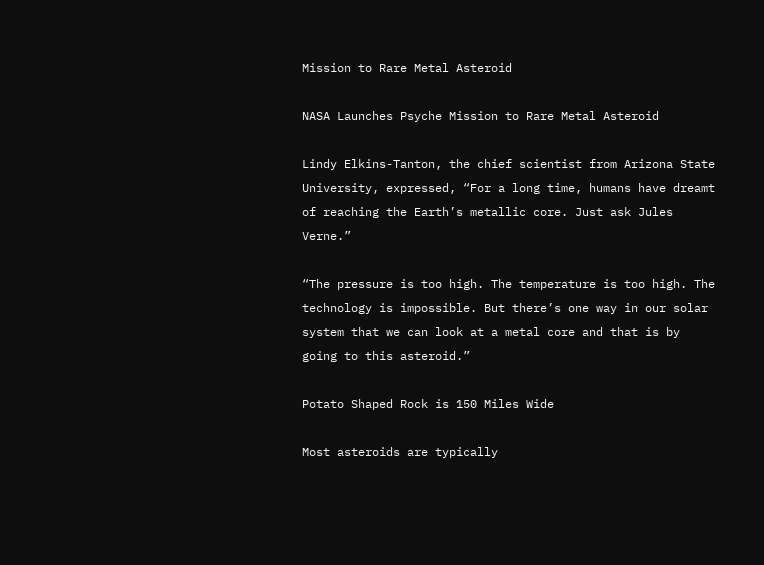Mission to Rare Metal Asteroid

NASA Launches Psyche Mission to Rare Metal Asteroid

Lindy Elkins-Tanton, the chief scientist from Arizona State University, expressed, “For a long time, humans have dreamt of reaching the Earth’s metallic core. Just ask Jules Verne.”

“The pressure is too high. The temperature is too high. The technology is impossible. But there’s one way in our solar system that we can look at a metal core and that is by going to this asteroid.”

Potato Shaped Rock is 150 Miles Wide

Most asteroids are typically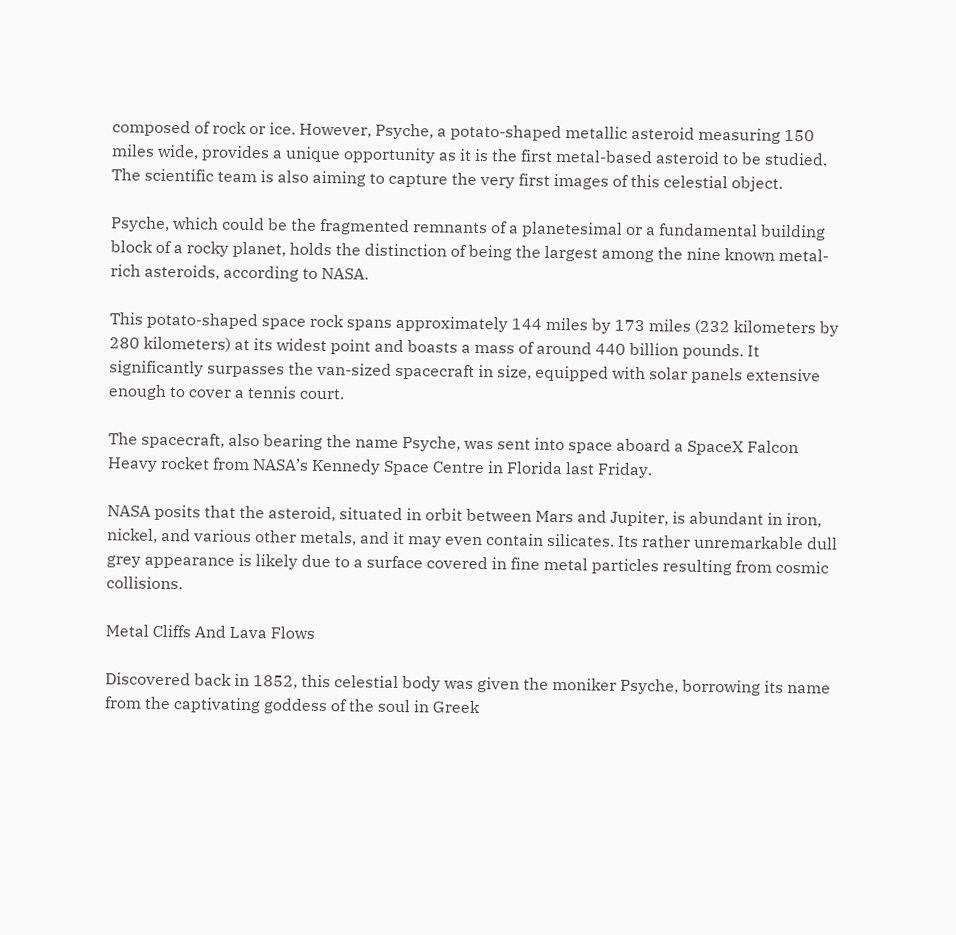composed of rock or ice. However, Psyche, a potato-shaped metallic asteroid measuring 150 miles wide, provides a unique opportunity as it is the first metal-based asteroid to be studied. The scientific team is also aiming to capture the very first images of this celestial object.

Psyche, which could be the fragmented remnants of a planetesimal or a fundamental building block of a rocky planet, holds the distinction of being the largest among the nine known metal-rich asteroids, according to NASA.

This potato-shaped space rock spans approximately 144 miles by 173 miles (232 kilometers by 280 kilometers) at its widest point and boasts a mass of around 440 billion pounds. It significantly surpasses the van-sized spacecraft in size, equipped with solar panels extensive enough to cover a tennis court.

The spacecraft, also bearing the name Psyche, was sent into space aboard a SpaceX Falcon Heavy rocket from NASA’s Kennedy Space Centre in Florida last Friday.

NASA posits that the asteroid, situated in orbit between Mars and Jupiter, is abundant in iron, nickel, and various other metals, and it may even contain silicates. Its rather unremarkable dull grey appearance is likely due to a surface covered in fine metal particles resulting from cosmic collisions.

Metal Cliffs And Lava Flows

Discovered back in 1852, this celestial body was given the moniker Psyche, borrowing its name from the captivating goddess of the soul in Greek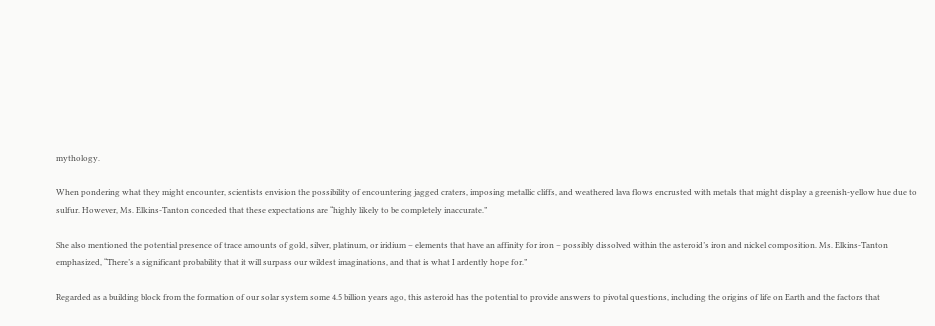mythology.

When pondering what they might encounter, scientists envision the possibility of encountering jagged craters, imposing metallic cliffs, and weathered lava flows encrusted with metals that might display a greenish-yellow hue due to sulfur. However, Ms. Elkins-Tanton conceded that these expectations are “highly likely to be completely inaccurate.”

She also mentioned the potential presence of trace amounts of gold, silver, platinum, or iridium – elements that have an affinity for iron – possibly dissolved within the asteroid’s iron and nickel composition. Ms. Elkins-Tanton emphasized, “There’s a significant probability that it will surpass our wildest imaginations, and that is what I ardently hope for.”

Regarded as a building block from the formation of our solar system some 4.5 billion years ago, this asteroid has the potential to provide answers to pivotal questions, including the origins of life on Earth and the factors that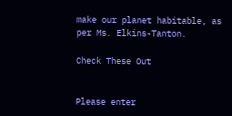make our planet habitable, as per Ms. Elkins-Tanton.

Check These Out


Please enter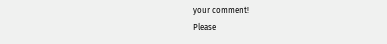your comment!
Please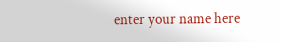enter your name here